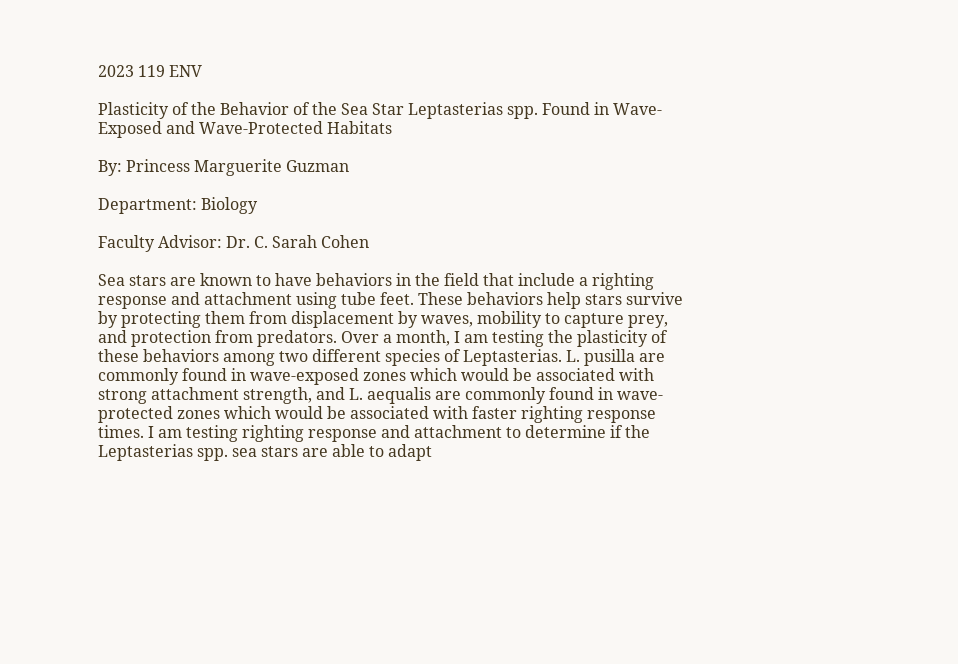2023 119 ENV

Plasticity of the Behavior of the Sea Star Leptasterias spp. Found in Wave-Exposed and Wave-Protected Habitats

By: Princess Marguerite Guzman

Department: Biology

Faculty Advisor: Dr. C. Sarah Cohen

Sea stars are known to have behaviors in the field that include a righting response and attachment using tube feet. These behaviors help stars survive by protecting them from displacement by waves, mobility to capture prey, and protection from predators. Over a month, I am testing the plasticity of these behaviors among two different species of Leptasterias. L. pusilla are commonly found in wave-exposed zones which would be associated with strong attachment strength, and L. aequalis are commonly found in wave-protected zones which would be associated with faster righting response times. I am testing righting response and attachment to determine if the Leptasterias spp. sea stars are able to adapt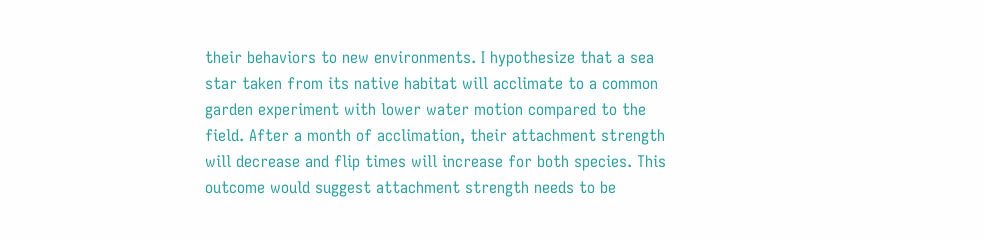their behaviors to new environments. I hypothesize that a sea star taken from its native habitat will acclimate to a common garden experiment with lower water motion compared to the field. After a month of acclimation, their attachment strength will decrease and flip times will increase for both species. This outcome would suggest attachment strength needs to be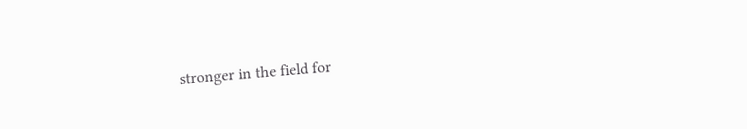stronger in the field for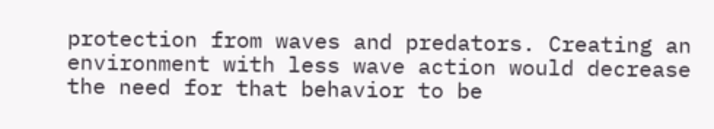protection from waves and predators. Creating an environment with less wave action would decrease the need for that behavior to be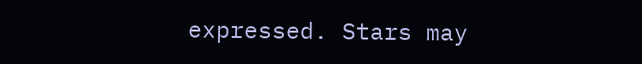expressed. Stars may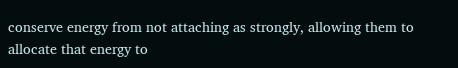conserve energy from not attaching as strongly, allowing them to allocate that energy to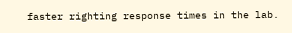faster righting response times in the lab.